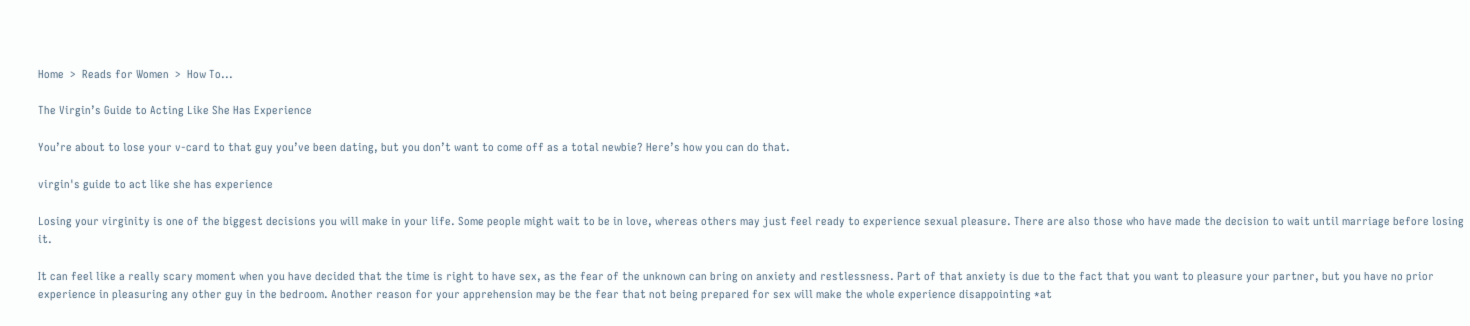Home  >  Reads for Women  >  How To...

The Virgin’s Guide to Acting Like She Has Experience

You’re about to lose your v-card to that guy you’ve been dating, but you don’t want to come off as a total newbie? Here’s how you can do that.

virgin's guide to act like she has experience

Losing your virginity is one of the biggest decisions you will make in your life. Some people might wait to be in love, whereas others may just feel ready to experience sexual pleasure. There are also those who have made the decision to wait until marriage before losing it.

It can feel like a really scary moment when you have decided that the time is right to have sex, as the fear of the unknown can bring on anxiety and restlessness. Part of that anxiety is due to the fact that you want to pleasure your partner, but you have no prior experience in pleasuring any other guy in the bedroom. Another reason for your apprehension may be the fear that not being prepared for sex will make the whole experience disappointing *at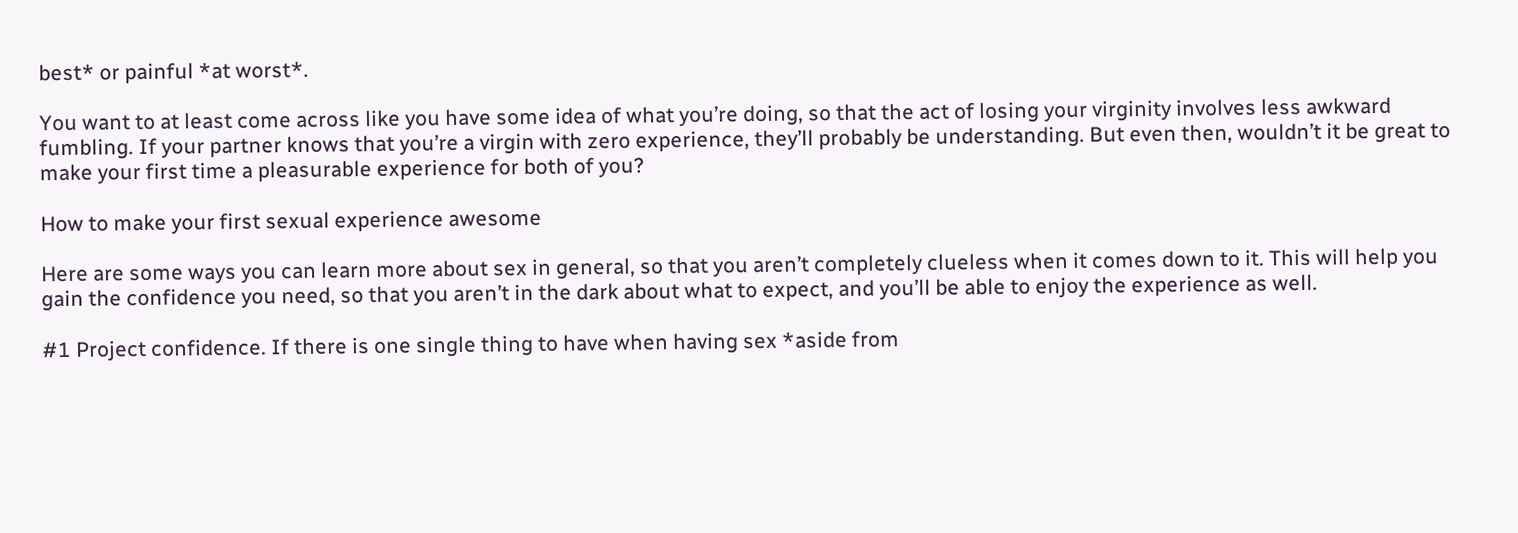best* or painful *at worst*.

You want to at least come across like you have some idea of what you’re doing, so that the act of losing your virginity involves less awkward fumbling. If your partner knows that you’re a virgin with zero experience, they’ll probably be understanding. But even then, wouldn’t it be great to make your first time a pleasurable experience for both of you?

How to make your first sexual experience awesome

Here are some ways you can learn more about sex in general, so that you aren’t completely clueless when it comes down to it. This will help you gain the confidence you need, so that you aren’t in the dark about what to expect, and you’ll be able to enjoy the experience as well.

#1 Project confidence. If there is one single thing to have when having sex *aside from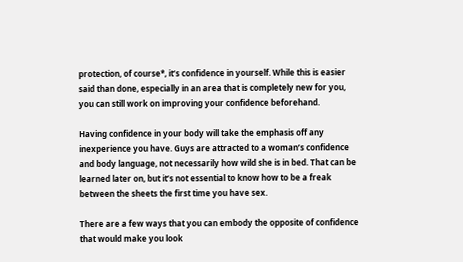protection, of course*, it’s confidence in yourself. While this is easier said than done, especially in an area that is completely new for you, you can still work on improving your confidence beforehand.

Having confidence in your body will take the emphasis off any inexperience you have. Guys are attracted to a woman’s confidence and body language, not necessarily how wild she is in bed. That can be learned later on, but it’s not essential to know how to be a freak between the sheets the first time you have sex.

There are a few ways that you can embody the opposite of confidence that would make you look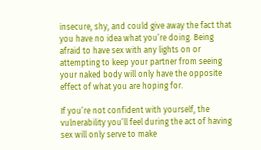insecure, shy, and could give away the fact that you have no idea what you’re doing. Being afraid to have sex with any lights on or attempting to keep your partner from seeing your naked body will only have the opposite effect of what you are hoping for.

If you’re not confident with yourself, the vulnerability you’ll feel during the act of having sex will only serve to make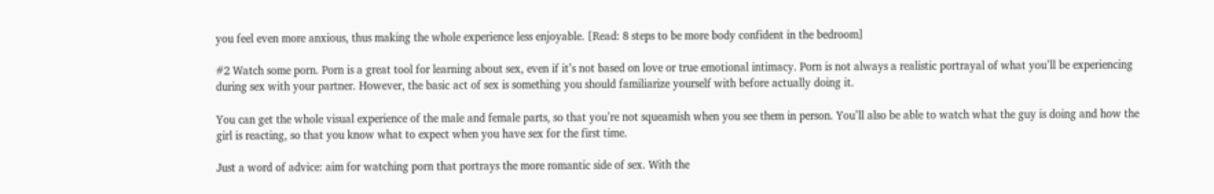you feel even more anxious, thus making the whole experience less enjoyable. [Read: 8 steps to be more body confident in the bedroom]

#2 Watch some porn. Porn is a great tool for learning about sex, even if it’s not based on love or true emotional intimacy. Porn is not always a realistic portrayal of what you’ll be experiencing during sex with your partner. However, the basic act of sex is something you should familiarize yourself with before actually doing it.

You can get the whole visual experience of the male and female parts, so that you’re not squeamish when you see them in person. You’ll also be able to watch what the guy is doing and how the girl is reacting, so that you know what to expect when you have sex for the first time.

Just a word of advice: aim for watching porn that portrays the more romantic side of sex. With the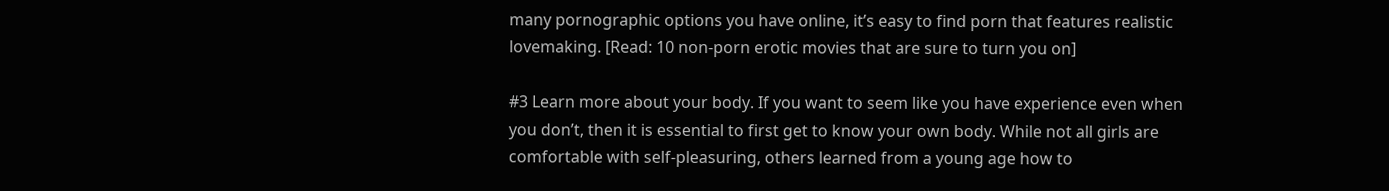many pornographic options you have online, it’s easy to find porn that features realistic lovemaking. [Read: 10 non-porn erotic movies that are sure to turn you on]

#3 Learn more about your body. If you want to seem like you have experience even when you don’t, then it is essential to first get to know your own body. While not all girls are comfortable with self-pleasuring, others learned from a young age how to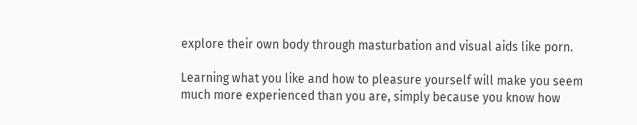explore their own body through masturbation and visual aids like porn.

Learning what you like and how to pleasure yourself will make you seem much more experienced than you are, simply because you know how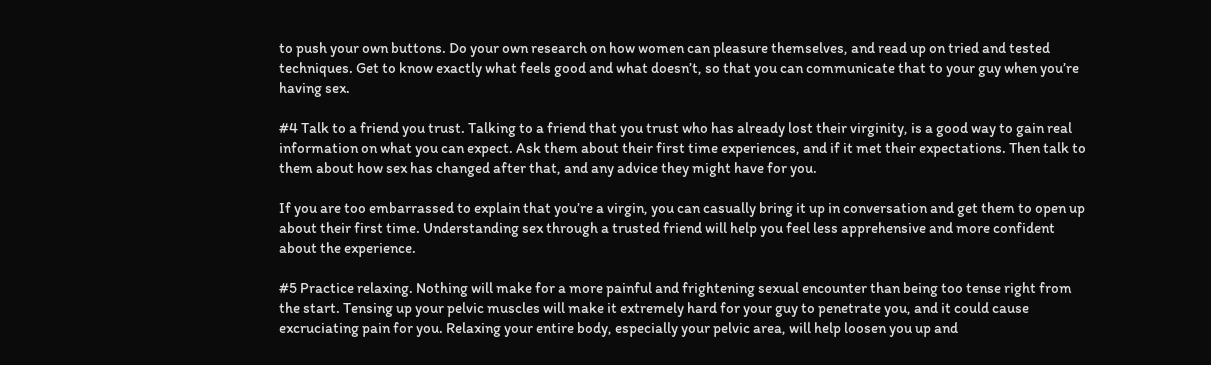to push your own buttons. Do your own research on how women can pleasure themselves, and read up on tried and tested techniques. Get to know exactly what feels good and what doesn’t, so that you can communicate that to your guy when you’re having sex.

#4 Talk to a friend you trust. Talking to a friend that you trust who has already lost their virginity, is a good way to gain real information on what you can expect. Ask them about their first time experiences, and if it met their expectations. Then talk to them about how sex has changed after that, and any advice they might have for you.

If you are too embarrassed to explain that you’re a virgin, you can casually bring it up in conversation and get them to open up about their first time. Understanding sex through a trusted friend will help you feel less apprehensive and more confident about the experience.

#5 Practice relaxing. Nothing will make for a more painful and frightening sexual encounter than being too tense right from the start. Tensing up your pelvic muscles will make it extremely hard for your guy to penetrate you, and it could cause excruciating pain for you. Relaxing your entire body, especially your pelvic area, will help loosen you up and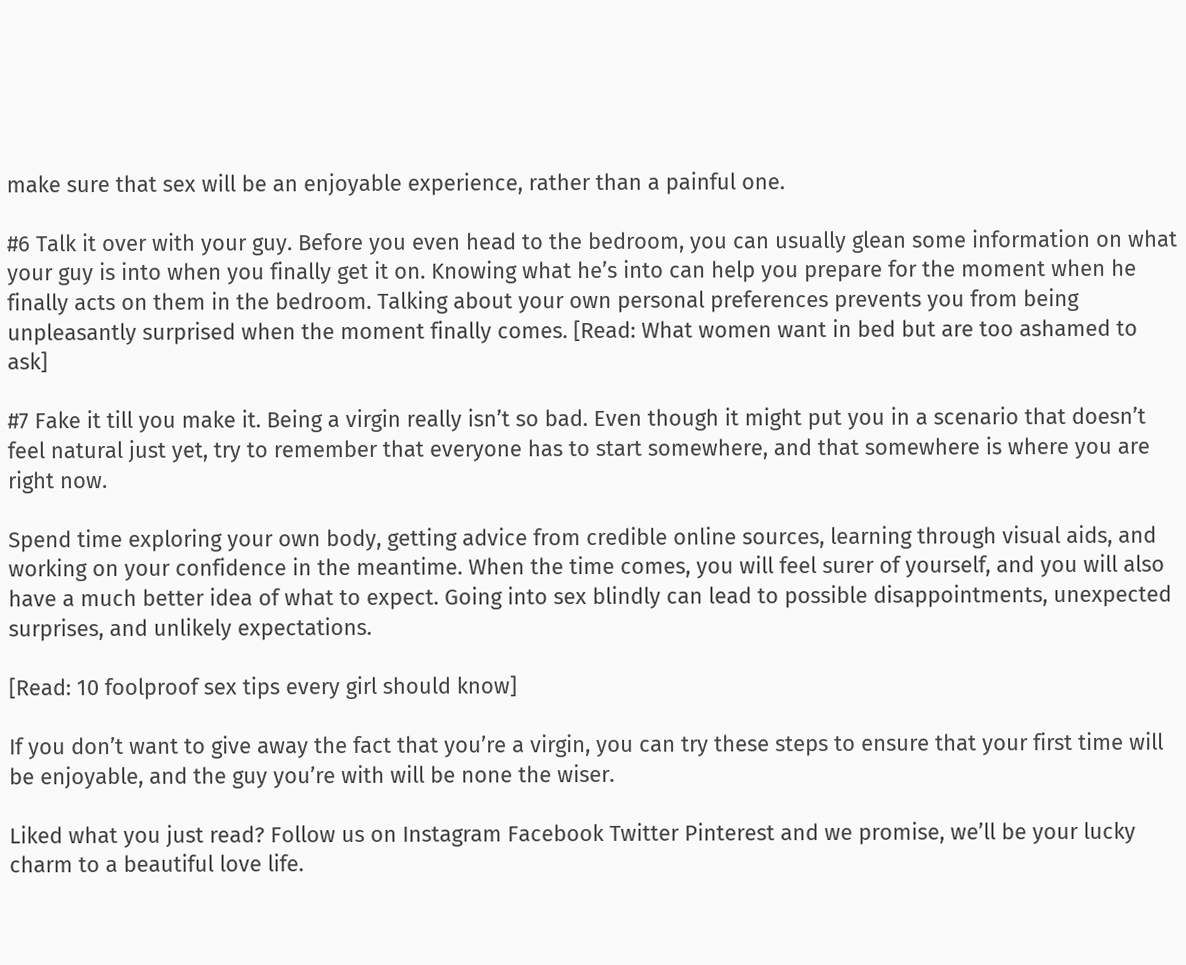make sure that sex will be an enjoyable experience, rather than a painful one.

#6 Talk it over with your guy. Before you even head to the bedroom, you can usually glean some information on what your guy is into when you finally get it on. Knowing what he’s into can help you prepare for the moment when he finally acts on them in the bedroom. Talking about your own personal preferences prevents you from being unpleasantly surprised when the moment finally comes. [Read: What women want in bed but are too ashamed to ask]

#7 Fake it till you make it. Being a virgin really isn’t so bad. Even though it might put you in a scenario that doesn’t feel natural just yet, try to remember that everyone has to start somewhere, and that somewhere is where you are right now.

Spend time exploring your own body, getting advice from credible online sources, learning through visual aids, and working on your confidence in the meantime. When the time comes, you will feel surer of yourself, and you will also have a much better idea of what to expect. Going into sex blindly can lead to possible disappointments, unexpected surprises, and unlikely expectations.

[Read: 10 foolproof sex tips every girl should know]

If you don’t want to give away the fact that you’re a virgin, you can try these steps to ensure that your first time will be enjoyable, and the guy you’re with will be none the wiser.

Liked what you just read? Follow us on Instagram Facebook Twitter Pinterest and we promise, we’ll be your lucky charm to a beautiful love life.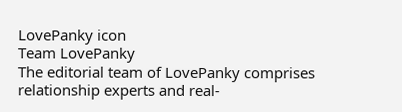LovePanky icon
Team LovePanky
The editorial team of LovePanky comprises relationship experts and real-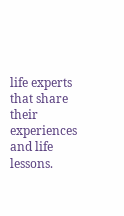life experts that share their experiences and life lessons.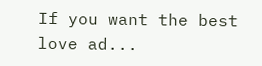If you want the best love ad...